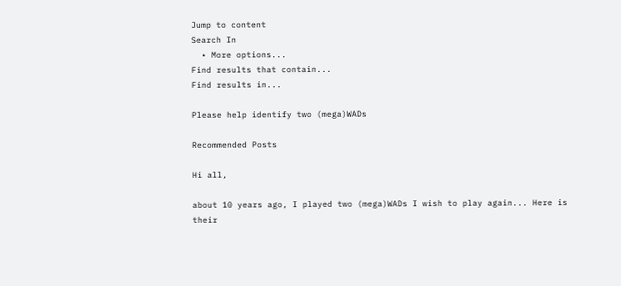Jump to content
Search In
  • More options...
Find results that contain...
Find results in...

Please help identify two (mega)WADs

Recommended Posts

Hi all,

about 10 years ago, I played two (mega)WADs I wish to play again... Here is their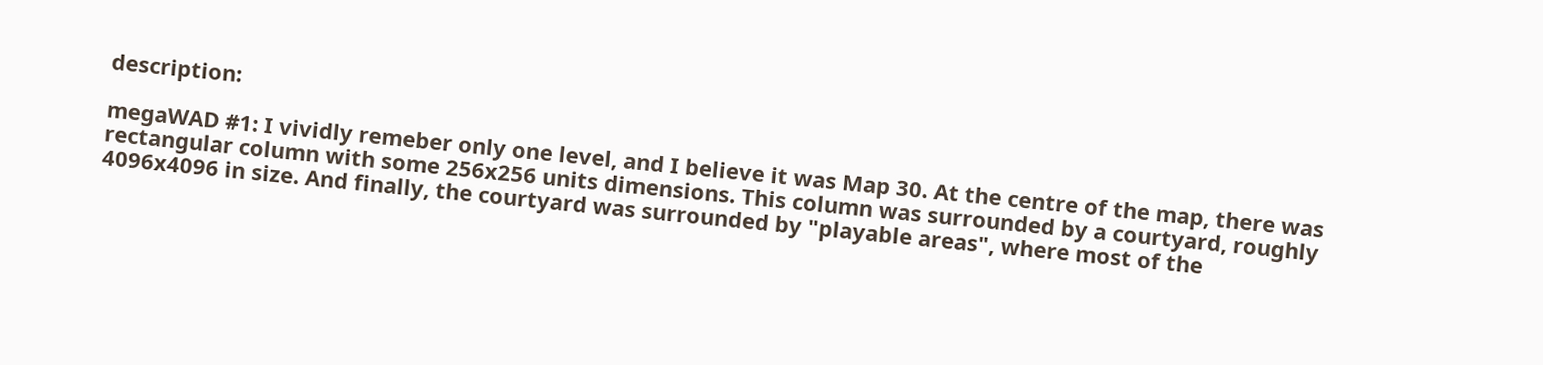description:

megaWAD #1: I vividly remeber only one level, and I believe it was Map 30. At the centre of the map, there was rectangular column with some 256x256 units dimensions. This column was surrounded by a courtyard, roughly 4096x4096 in size. And finally, the courtyard was surrounded by "playable areas", where most of the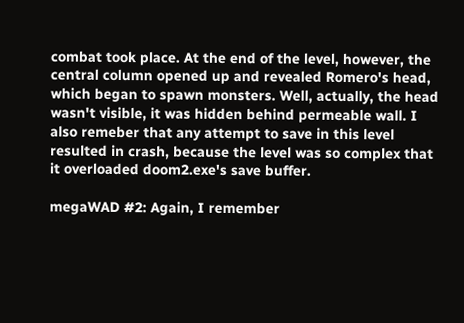combat took place. At the end of the level, however, the central column opened up and revealed Romero's head, which began to spawn monsters. Well, actually, the head wasn't visible, it was hidden behind permeable wall. I also remeber that any attempt to save in this level resulted in crash, because the level was so complex that it overloaded doom2.exe's save buffer.

megaWAD #2: Again, I remember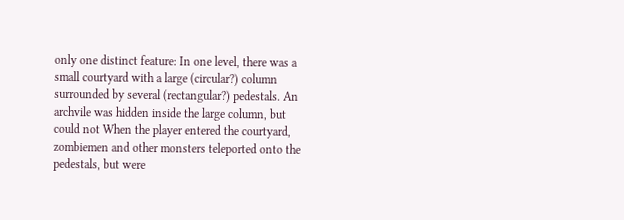only one distinct feature: In one level, there was a small courtyard with a large (circular?) column surrounded by several (rectangular?) pedestals. An archvile was hidden inside the large column, but could not When the player entered the courtyard, zombiemen and other monsters teleported onto the pedestals, but were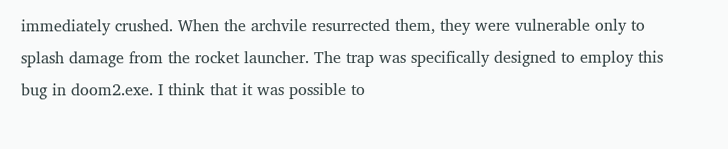immediately crushed. When the archvile resurrected them, they were vulnerable only to splash damage from the rocket launcher. The trap was specifically designed to employ this bug in doom2.exe. I think that it was possible to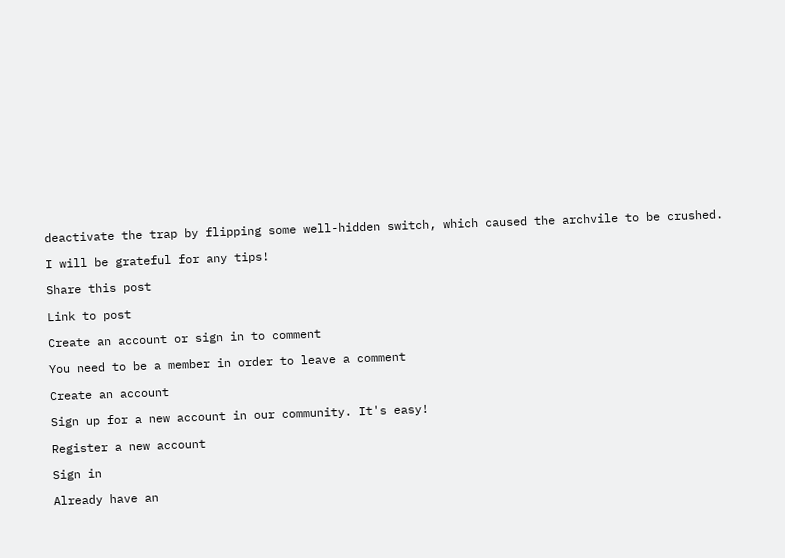deactivate the trap by flipping some well-hidden switch, which caused the archvile to be crushed.

I will be grateful for any tips!

Share this post

Link to post

Create an account or sign in to comment

You need to be a member in order to leave a comment

Create an account

Sign up for a new account in our community. It's easy!

Register a new account

Sign in

Already have an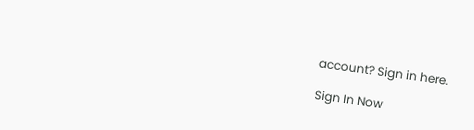account? Sign in here.

Sign In Now